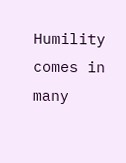Humility comes in many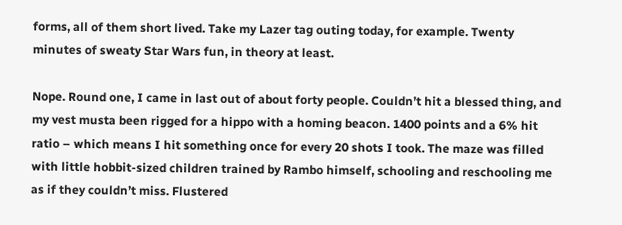forms, all of them short lived. Take my Lazer tag outing today, for example. Twenty minutes of sweaty Star Wars fun, in theory at least.

Nope. Round one, I came in last out of about forty people. Couldn’t hit a blessed thing, and my vest musta been rigged for a hippo with a homing beacon. 1400 points and a 6% hit ratio – which means I hit something once for every 20 shots I took. The maze was filled with little hobbit-sized children trained by Rambo himself, schooling and reschooling me as if they couldn’t miss. Flustered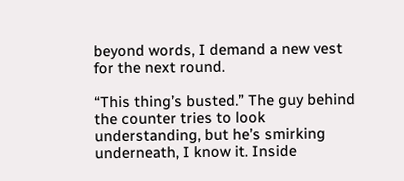beyond words, I demand a new vest for the next round.

“This thing’s busted.” The guy behind the counter tries to look understanding, but he’s smirking underneath, I know it. Inside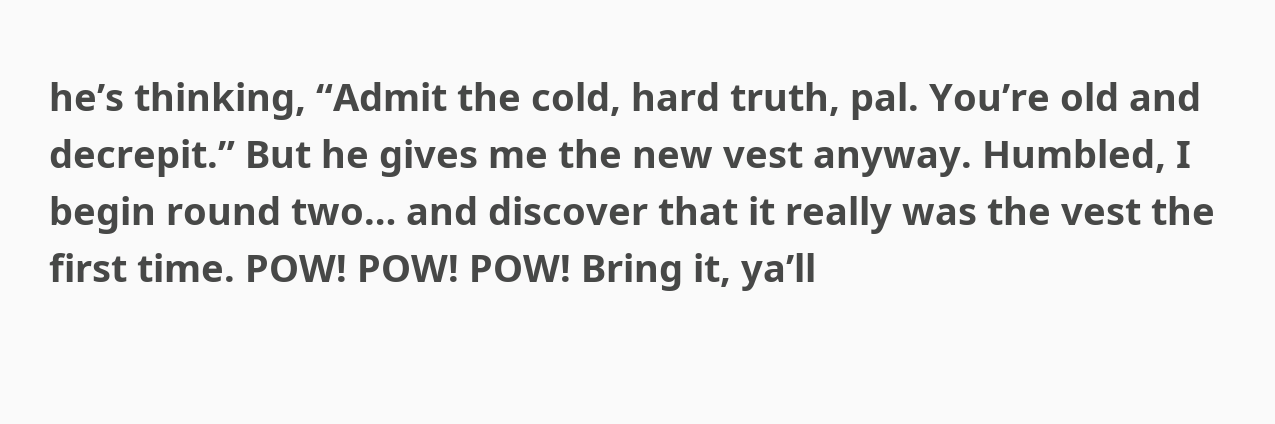he’s thinking, “Admit the cold, hard truth, pal. You’re old and decrepit.” But he gives me the new vest anyway. Humbled, I begin round two… and discover that it really was the vest the first time. POW! POW! POW! Bring it, ya’ll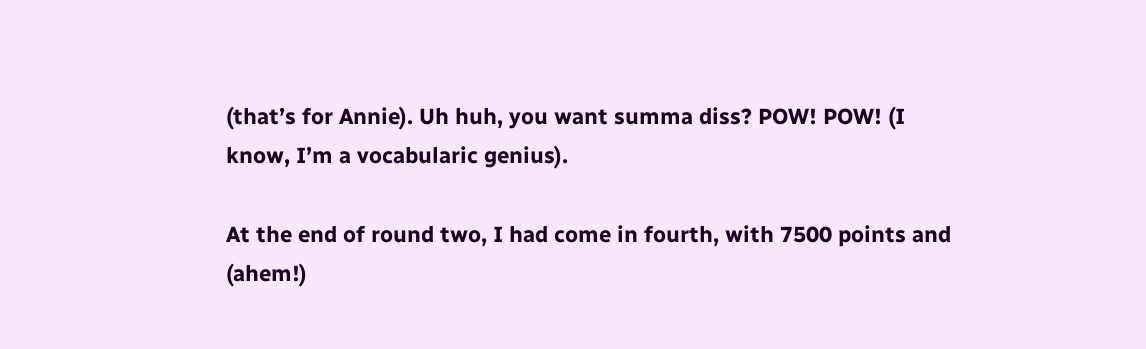(that’s for Annie). Uh huh, you want summa diss? POW! POW! (I know, I’m a vocabularic genius).

At the end of round two, I had come in fourth, with 7500 points and (ahem!)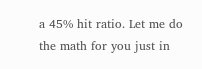a 45% hit ratio. Let me do the math for you just in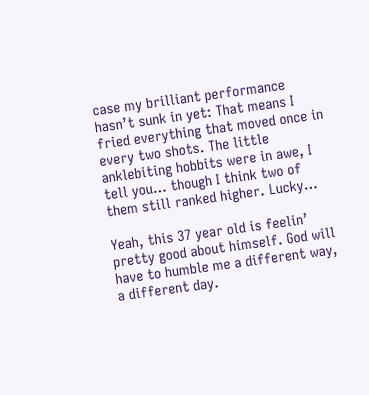case my brilliant performance hasn’t sunk in yet: That means I fried everything that moved once in every two shots. The little anklebiting hobbits were in awe, I tell you… though I think two of them still ranked higher. Lucky…

Yeah, this 37 year old is feelin’ pretty good about himself. God will have to humble me a different way, a different day.